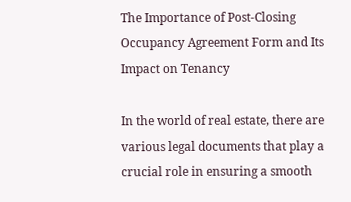The Importance of Post-Closing Occupancy Agreement Form and Its Impact on Tenancy

In the world of real estate, there are various legal documents that play a crucial role in ensuring a smooth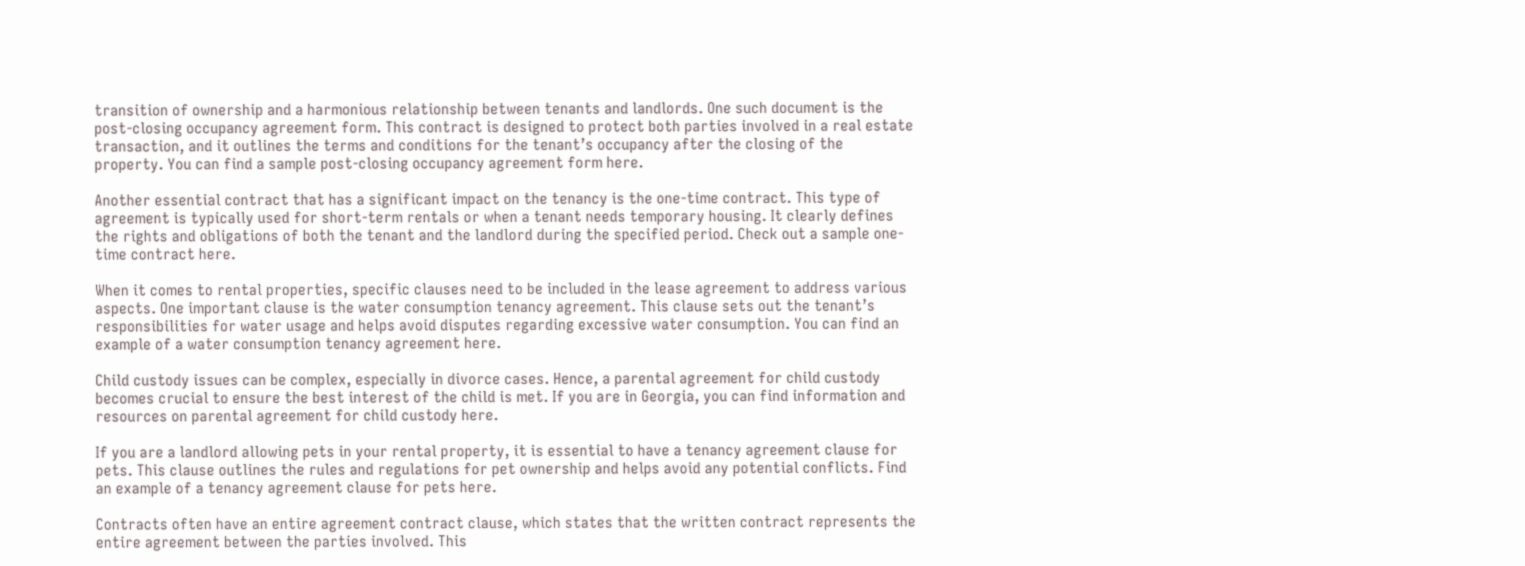transition of ownership and a harmonious relationship between tenants and landlords. One such document is the post-closing occupancy agreement form. This contract is designed to protect both parties involved in a real estate transaction, and it outlines the terms and conditions for the tenant’s occupancy after the closing of the property. You can find a sample post-closing occupancy agreement form here.

Another essential contract that has a significant impact on the tenancy is the one-time contract. This type of agreement is typically used for short-term rentals or when a tenant needs temporary housing. It clearly defines the rights and obligations of both the tenant and the landlord during the specified period. Check out a sample one-time contract here.

When it comes to rental properties, specific clauses need to be included in the lease agreement to address various aspects. One important clause is the water consumption tenancy agreement. This clause sets out the tenant’s responsibilities for water usage and helps avoid disputes regarding excessive water consumption. You can find an example of a water consumption tenancy agreement here.

Child custody issues can be complex, especially in divorce cases. Hence, a parental agreement for child custody becomes crucial to ensure the best interest of the child is met. If you are in Georgia, you can find information and resources on parental agreement for child custody here.

If you are a landlord allowing pets in your rental property, it is essential to have a tenancy agreement clause for pets. This clause outlines the rules and regulations for pet ownership and helps avoid any potential conflicts. Find an example of a tenancy agreement clause for pets here.

Contracts often have an entire agreement contract clause, which states that the written contract represents the entire agreement between the parties involved. This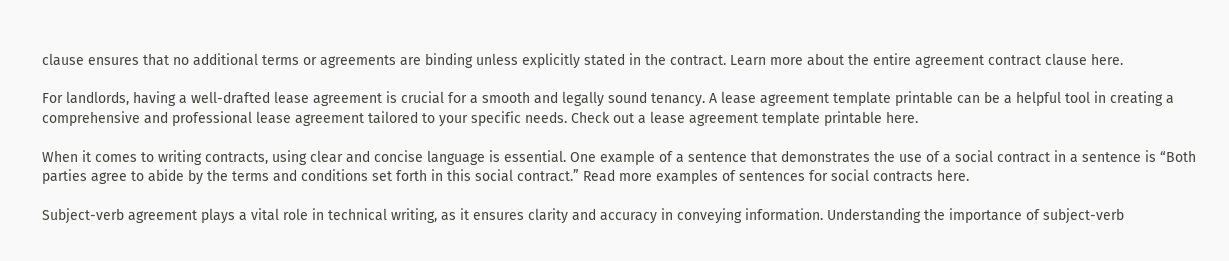clause ensures that no additional terms or agreements are binding unless explicitly stated in the contract. Learn more about the entire agreement contract clause here.

For landlords, having a well-drafted lease agreement is crucial for a smooth and legally sound tenancy. A lease agreement template printable can be a helpful tool in creating a comprehensive and professional lease agreement tailored to your specific needs. Check out a lease agreement template printable here.

When it comes to writing contracts, using clear and concise language is essential. One example of a sentence that demonstrates the use of a social contract in a sentence is “Both parties agree to abide by the terms and conditions set forth in this social contract.” Read more examples of sentences for social contracts here.

Subject-verb agreement plays a vital role in technical writing, as it ensures clarity and accuracy in conveying information. Understanding the importance of subject-verb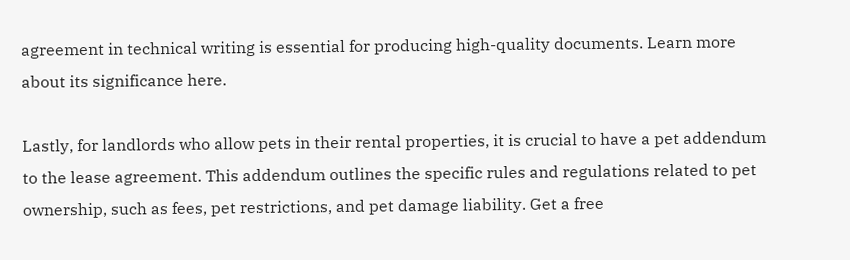agreement in technical writing is essential for producing high-quality documents. Learn more about its significance here.

Lastly, for landlords who allow pets in their rental properties, it is crucial to have a pet addendum to the lease agreement. This addendum outlines the specific rules and regulations related to pet ownership, such as fees, pet restrictions, and pet damage liability. Get a free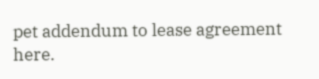pet addendum to lease agreement here.